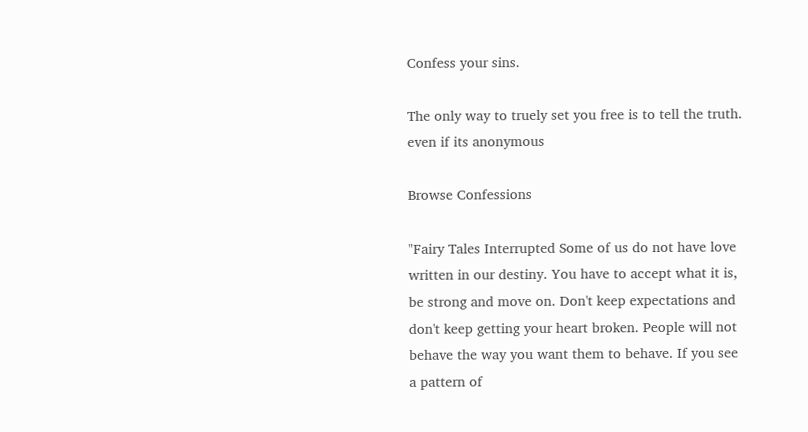Confess your sins.

The only way to truely set you free is to tell the truth. even if its anonymous

Browse Confessions

"Fairy Tales Interrupted Some of us do not have love written in our destiny. You have to accept what it is, be strong and move on. Don't keep expectations and don't keep getting your heart broken. People will not behave the way you want them to behave. If you see a pattern of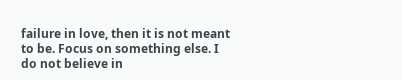failure in love, then it is not meant to be. Focus on something else. I do not believe in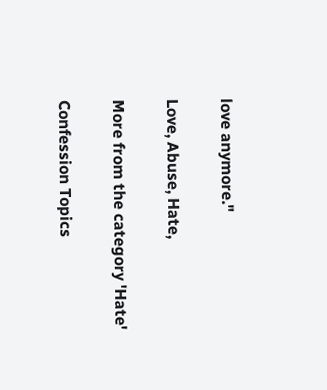love anymore."

Love, Abuse, Hate,

More from the category 'Hate'

Confession Topics